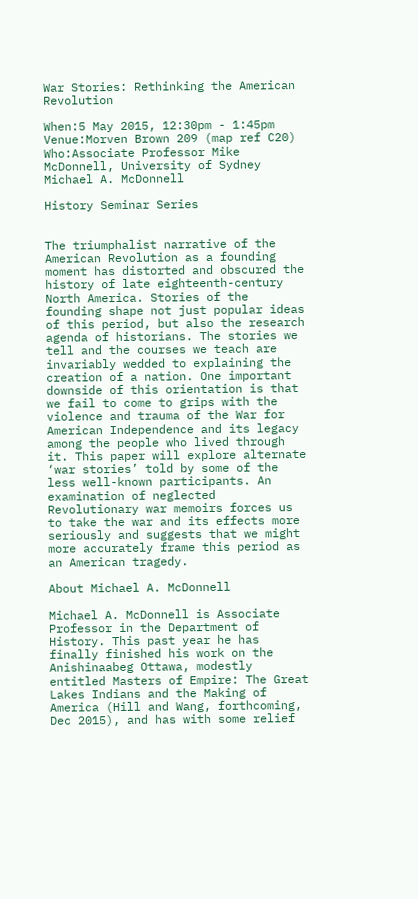War Stories: Rethinking the American Revolution

When:5 May 2015, 12:30pm - 1:45pm
Venue:Morven Brown 209 (map ref C20)
Who:Associate Professor Mike McDonnell, University of Sydney
Michael A. McDonnell

History Seminar Series


The triumphalist narrative of the American Revolution as a founding moment has distorted and obscured the history of late eighteenth-century North America. Stories of the founding shape not just popular ideas of this period, but also the research agenda of historians. The stories we tell and the courses we teach are invariably wedded to explaining the creation of a nation. One important downside of this orientation is that we fail to come to grips with the violence and trauma of the War for American Independence and its legacy among the people who lived through it. This paper will explore alternate ‘war stories’ told by some of the less well-known participants. An examination of neglected Revolutionary war memoirs forces us to take the war and its effects more seriously and suggests that we might more accurately frame this period as an American tragedy.

About Michael A. McDonnell

Michael A. McDonnell is Associate Professor in the Department of History. This past year he has finally finished his work on the Anishinaabeg Ottawa, modestly entitled Masters of Empire: The Great Lakes Indians and the Making of America (Hill and Wang, forthcoming, Dec 2015), and has with some relief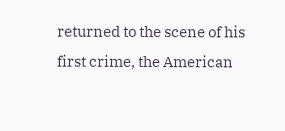returned to the scene of his first crime, the American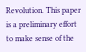Revolution. This paper is a preliminary effort to make sense of the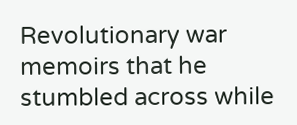Revolutionary war memoirs that he stumbled across while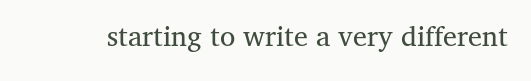starting to write a very different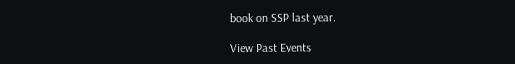book on SSP last year.

View Past Events